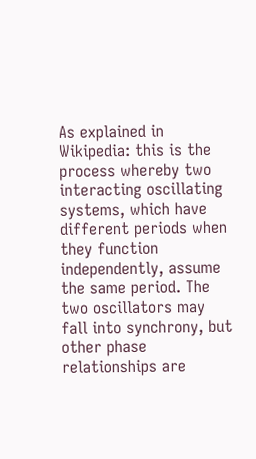As explained in Wikipedia: this is the process whereby two interacting oscillating systems, which have different periods when they function independently, assume the same period. The two oscillators may fall into synchrony, but other phase relationships are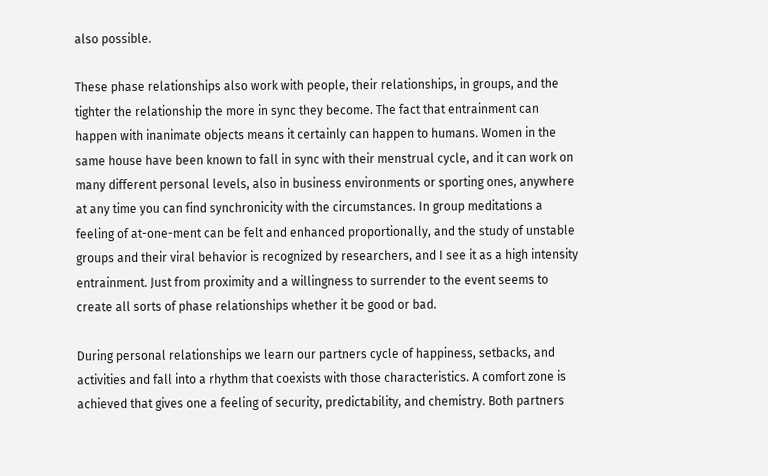also possible.

These phase relationships also work with people, their relationships, in groups, and the tighter the relationship the more in sync they become. The fact that entrainment can happen with inanimate objects means it certainly can happen to humans. Women in the same house have been known to fall in sync with their menstrual cycle, and it can work on many different personal levels, also in business environments or sporting ones, anywhere at any time you can find synchronicity with the circumstances. In group meditations a feeling of at-one-ment can be felt and enhanced proportionally, and the study of unstable groups and their viral behavior is recognized by researchers, and I see it as a high intensity entrainment. Just from proximity and a willingness to surrender to the event seems to create all sorts of phase relationships whether it be good or bad.

During personal relationships we learn our partners cycle of happiness, setbacks, and activities and fall into a rhythm that coexists with those characteristics. A comfort zone is achieved that gives one a feeling of security, predictability, and chemistry. Both partners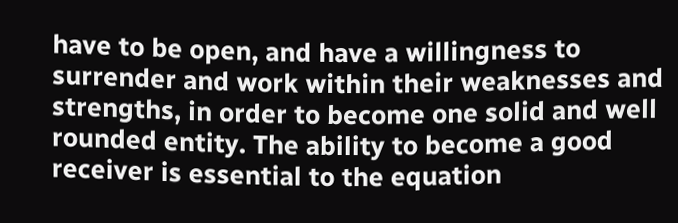have to be open, and have a willingness to surrender and work within their weaknesses and strengths, in order to become one solid and well rounded entity. The ability to become a good receiver is essential to the equation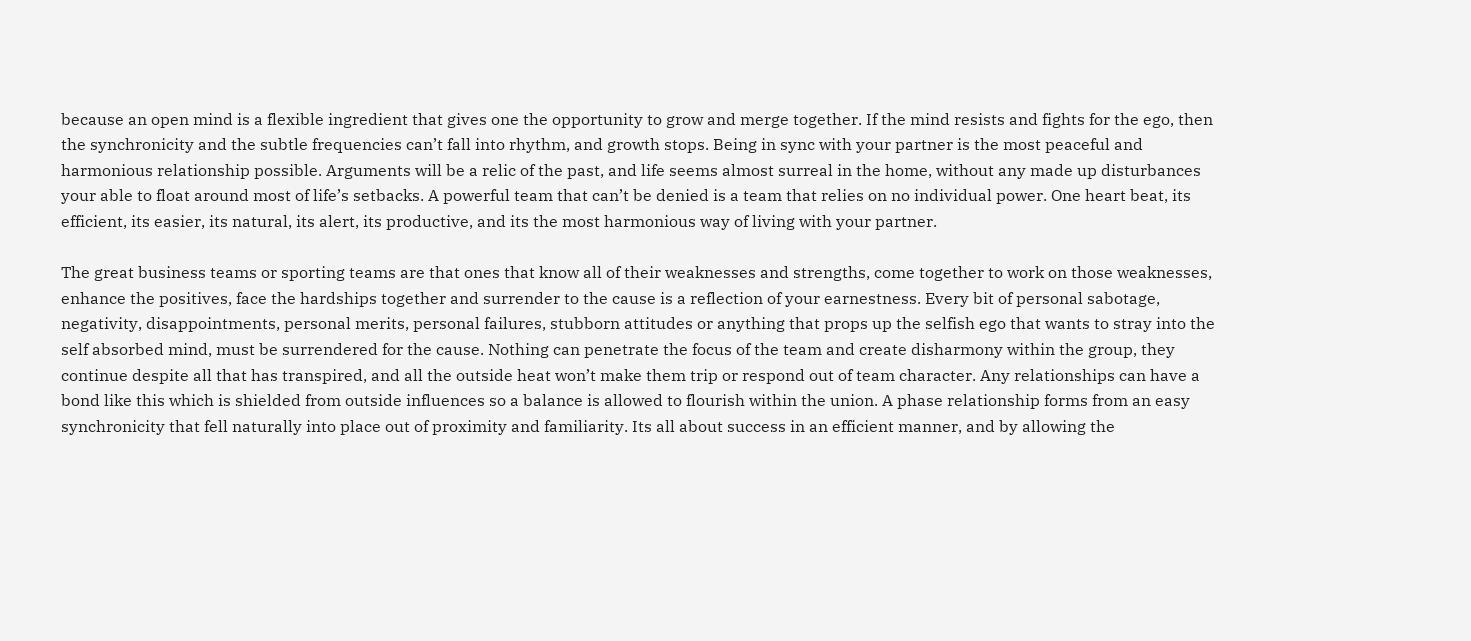because an open mind is a flexible ingredient that gives one the opportunity to grow and merge together. If the mind resists and fights for the ego, then the synchronicity and the subtle frequencies can’t fall into rhythm, and growth stops. Being in sync with your partner is the most peaceful and harmonious relationship possible. Arguments will be a relic of the past, and life seems almost surreal in the home, without any made up disturbances your able to float around most of life’s setbacks. A powerful team that can’t be denied is a team that relies on no individual power. One heart beat, its efficient, its easier, its natural, its alert, its productive, and its the most harmonious way of living with your partner.

The great business teams or sporting teams are that ones that know all of their weaknesses and strengths, come together to work on those weaknesses, enhance the positives, face the hardships together and surrender to the cause is a reflection of your earnestness. Every bit of personal sabotage, negativity, disappointments, personal merits, personal failures, stubborn attitudes or anything that props up the selfish ego that wants to stray into the self absorbed mind, must be surrendered for the cause. Nothing can penetrate the focus of the team and create disharmony within the group, they continue despite all that has transpired, and all the outside heat won’t make them trip or respond out of team character. Any relationships can have a bond like this which is shielded from outside influences so a balance is allowed to flourish within the union. A phase relationship forms from an easy synchronicity that fell naturally into place out of proximity and familiarity. Its all about success in an efficient manner, and by allowing the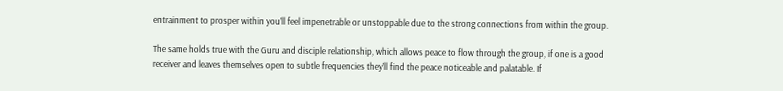entrainment to prosper within you’ll feel impenetrable or unstoppable due to the strong connections from within the group.

The same holds true with the Guru and disciple relationship, which allows peace to flow through the group, if one is a good receiver and leaves themselves open to subtle frequencies they’ll find the peace noticeable and palatable. If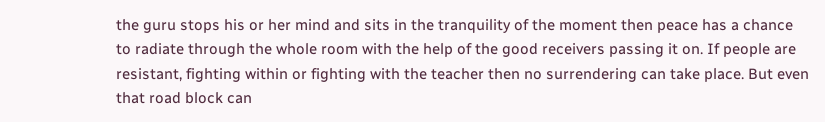the guru stops his or her mind and sits in the tranquility of the moment then peace has a chance to radiate through the whole room with the help of the good receivers passing it on. If people are resistant, fighting within or fighting with the teacher then no surrendering can take place. But even that road block can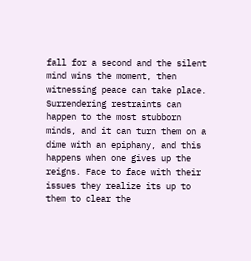fall for a second and the silent mind wins the moment, then witnessing peace can take place. Surrendering restraints can happen to the most stubborn minds, and it can turn them on a dime with an epiphany, and this happens when one gives up the reigns. Face to face with their issues they realize its up to them to clear the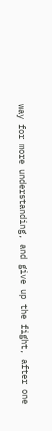way for more understanding, and give up the fight, after one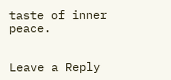taste of inner peace.


Leave a Reply